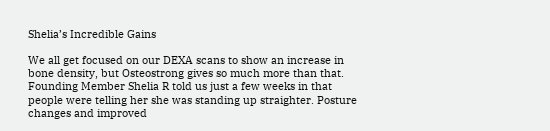Shelia’s Incredible Gains

We all get focused on our DEXA scans to show an increase in bone density, but Osteostrong gives so much more than that. Founding Member Shelia R told us just a few weeks in that people were telling her she was standing up straighter. Posture changes and improved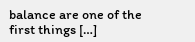balance are one of the first things […]